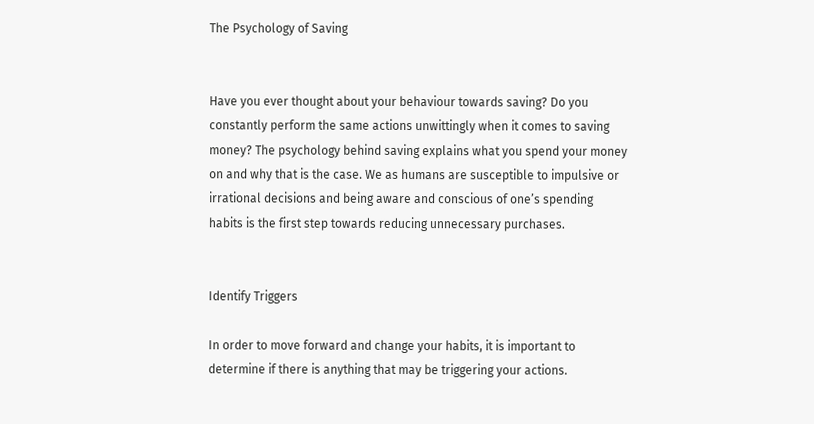The Psychology of Saving


Have you ever thought about your behaviour towards saving? Do you constantly perform the same actions unwittingly when it comes to saving money? The psychology behind saving explains what you spend your money on and why that is the case. We as humans are susceptible to impulsive or irrational decisions and being aware and conscious of one’s spending habits is the first step towards reducing unnecessary purchases.


Identify Triggers

In order to move forward and change your habits, it is important to determine if there is anything that may be triggering your actions.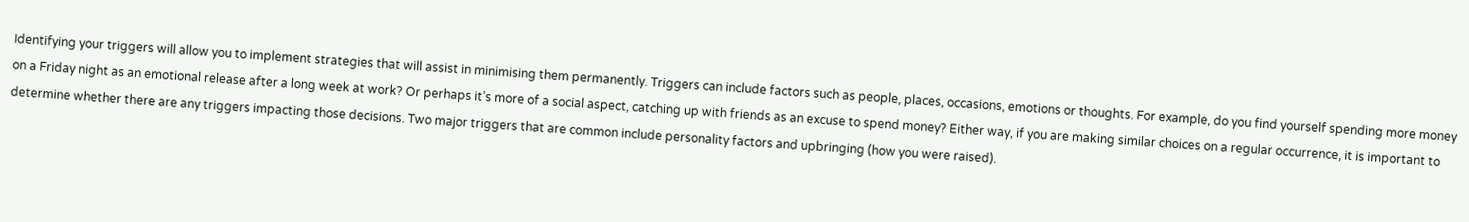Identifying your triggers will allow you to implement strategies that will assist in minimising them permanently. Triggers can include factors such as people, places, occasions, emotions or thoughts. For example, do you find yourself spending more money on a Friday night as an emotional release after a long week at work? Or perhaps it’s more of a social aspect, catching up with friends as an excuse to spend money? Either way, if you are making similar choices on a regular occurrence, it is important to determine whether there are any triggers impacting those decisions. Two major triggers that are common include personality factors and upbringing (how you were raised).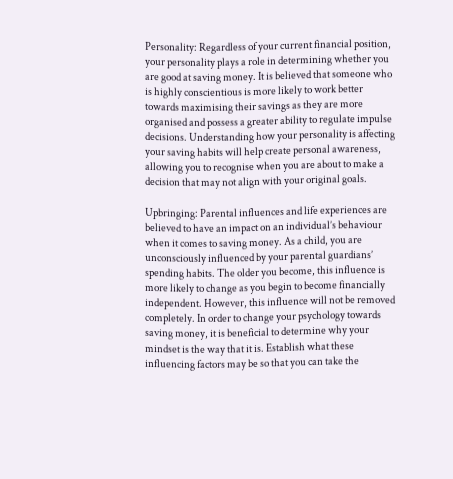Personality: Regardless of your current financial position, your personality plays a role in determining whether you are good at saving money. It is believed that someone who is highly conscientious is more likely to work better towards maximising their savings as they are more organised and possess a greater ability to regulate impulse decisions. Understanding how your personality is affecting your saving habits will help create personal awareness, allowing you to recognise when you are about to make a decision that may not align with your original goals.

Upbringing: Parental influences and life experiences are believed to have an impact on an individual’s behaviour when it comes to saving money. As a child, you are unconsciously influenced by your parental guardians’ spending habits. The older you become, this influence is more likely to change as you begin to become financially independent. However, this influence will not be removed completely. In order to change your psychology towards saving money, it is beneficial to determine why your mindset is the way that it is. Establish what these influencing factors may be so that you can take the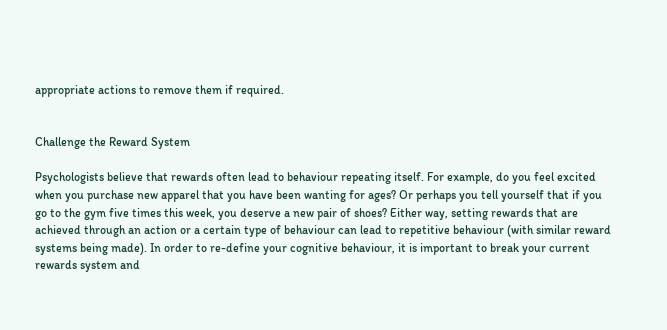appropriate actions to remove them if required.


Challenge the Reward System

Psychologists believe that rewards often lead to behaviour repeating itself. For example, do you feel excited when you purchase new apparel that you have been wanting for ages? Or perhaps you tell yourself that if you go to the gym five times this week, you deserve a new pair of shoes? Either way, setting rewards that are achieved through an action or a certain type of behaviour can lead to repetitive behaviour (with similar reward systems being made). In order to re-define your cognitive behaviour, it is important to break your current rewards system and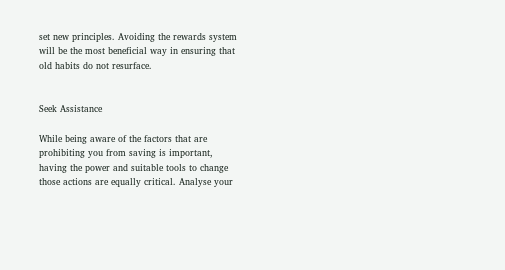set new principles. Avoiding the rewards system will be the most beneficial way in ensuring that old habits do not resurface.


Seek Assistance

While being aware of the factors that are prohibiting you from saving is important, having the power and suitable tools to change those actions are equally critical. Analyse your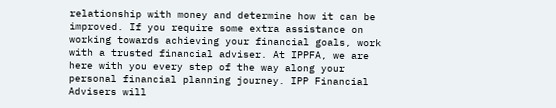relationship with money and determine how it can be improved. If you require some extra assistance on working towards achieving your financial goals, work with a trusted financial adviser. At IPPFA, we are here with you every step of the way along your personal financial planning journey. IPP Financial Advisers will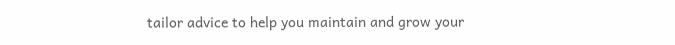tailor advice to help you maintain and grow your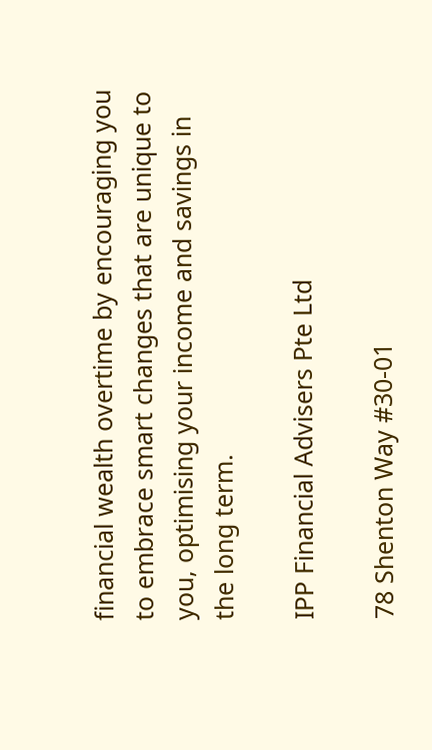financial wealth overtime by encouraging you to embrace smart changes that are unique to you, optimising your income and savings in the long term.

IPP Financial Advisers Pte Ltd

78 Shenton Way #30-01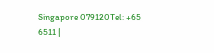Singapore 079120Tel: +65 6511 |